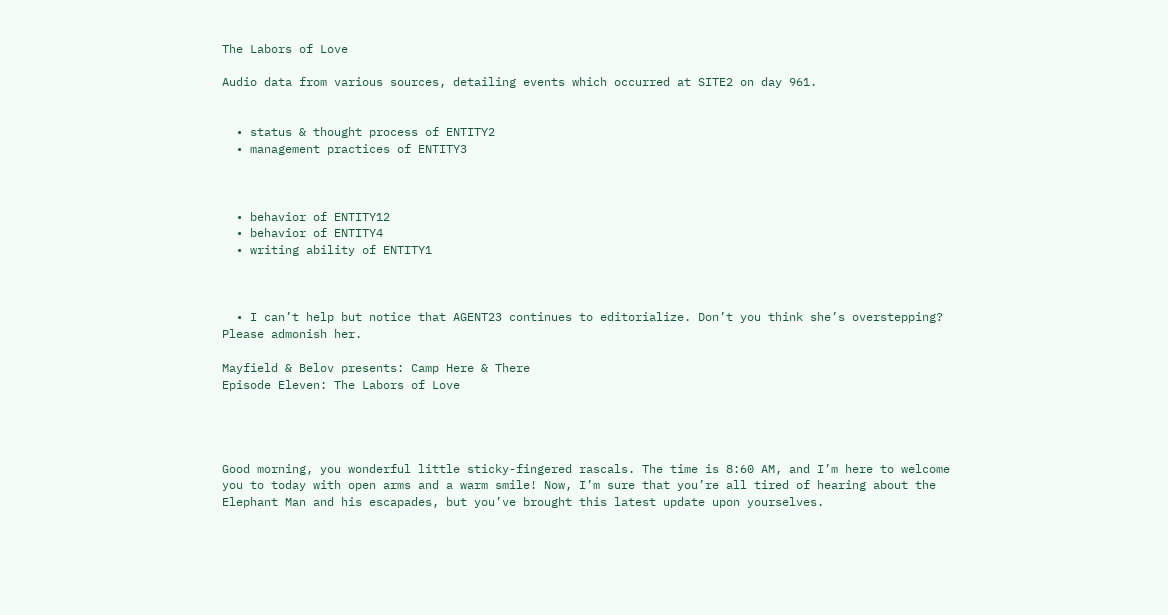The Labors of Love

Audio data from various sources, detailing events which occurred at SITE2 on day 961.


  • status & thought process of ENTITY2
  • management practices of ENTITY3



  • behavior of ENTITY12
  • behavior of ENTITY4
  • writing ability of ENTITY1



  • I can’t help but notice that AGENT23 continues to editorialize. Don’t you think she’s overstepping? Please admonish her.

Mayfield & Belov presents: Camp Here & There
Episode Eleven: The Labors of Love




Good morning, you wonderful little sticky-fingered rascals. The time is 8:60 AM, and I’m here to welcome you to today with open arms and a warm smile! Now, I’m sure that you’re all tired of hearing about the Elephant Man and his escapades, but you’ve brought this latest update upon yourselves.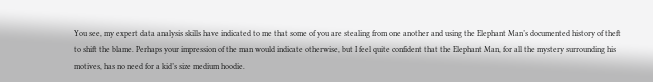You see, my expert data analysis skills have indicated to me that some of you are stealing from one another and using the Elephant Man’s documented history of theft to shift the blame. Perhaps your impression of the man would indicate otherwise, but I feel quite confident that the Elephant Man, for all the mystery surrounding his motives, has no need for a kid’s size medium hoodie.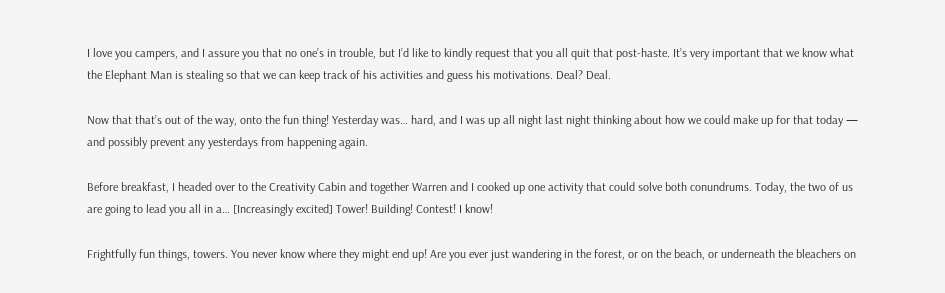I love you campers, and I assure you that no one’s in trouble, but I’d like to kindly request that you all quit that post-haste. It’s very important that we know what the Elephant Man is stealing so that we can keep track of his activities and guess his motivations. Deal? Deal.

Now that that’s out of the way, onto the fun thing! Yesterday was… hard, and I was up all night last night thinking about how we could make up for that today — and possibly prevent any yesterdays from happening again.

Before breakfast, I headed over to the Creativity Cabin and together Warren and I cooked up one activity that could solve both conundrums. Today, the two of us are going to lead you all in a… [Increasingly excited] Tower! Building! Contest! I know!

Frightfully fun things, towers. You never know where they might end up! Are you ever just wandering in the forest, or on the beach, or underneath the bleachers on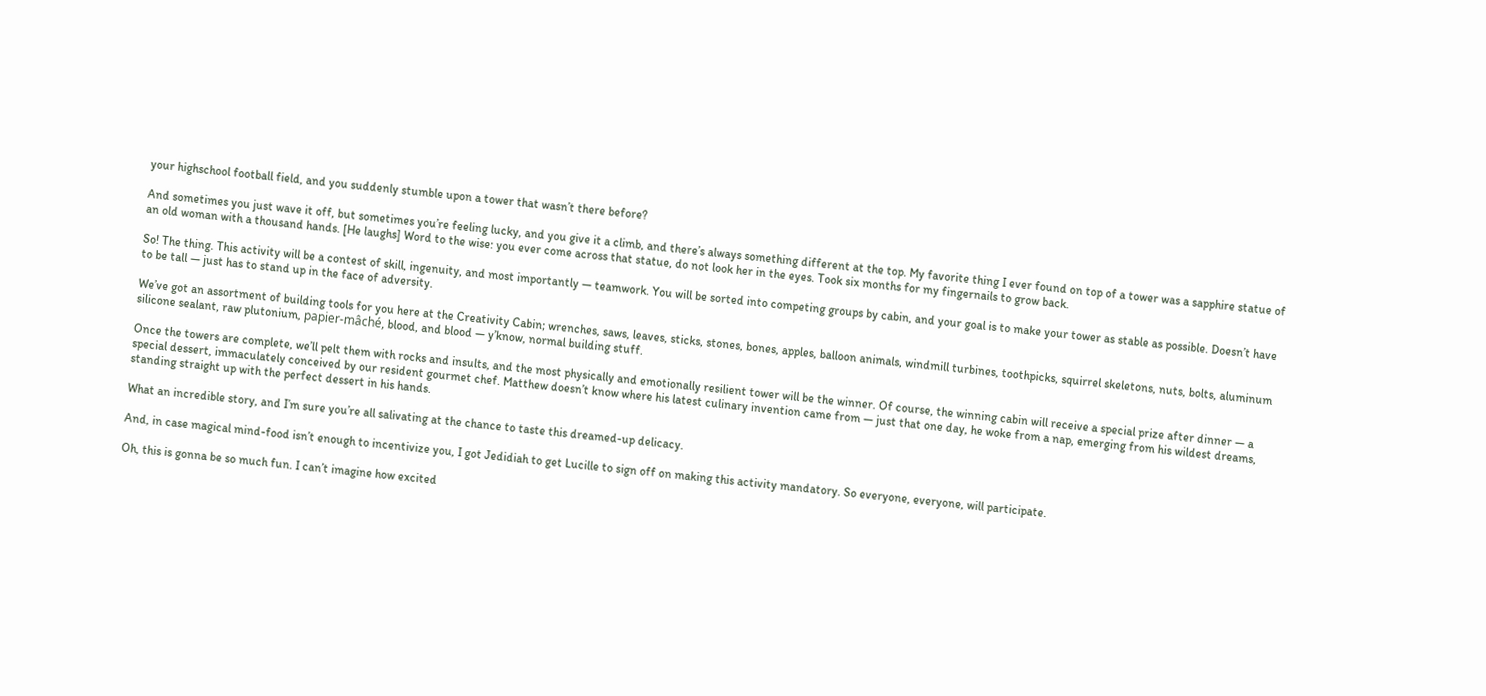your highschool football field, and you suddenly stumble upon a tower that wasn’t there before?

And sometimes you just wave it off, but sometimes you’re feeling lucky, and you give it a climb, and there’s always something different at the top. My favorite thing I ever found on top of a tower was a sapphire statue of an old woman with a thousand hands. [He laughs] Word to the wise: you ever come across that statue, do not look her in the eyes. Took six months for my fingernails to grow back.

So! The thing. This activity will be a contest of skill, ingenuity, and most importantly — teamwork. You will be sorted into competing groups by cabin, and your goal is to make your tower as stable as possible. Doesn’t have to be tall — just has to stand up in the face of adversity.

We’ve got an assortment of building tools for you here at the Creativity Cabin; wrenches, saws, leaves, sticks, stones, bones, apples, balloon animals, windmill turbines, toothpicks, squirrel skeletons, nuts, bolts, aluminum silicone sealant, raw plutonium, papier-mâché, blood, and blood — y’know, normal building stuff.

Once the towers are complete, we’ll pelt them with rocks and insults, and the most physically and emotionally resilient tower will be the winner. Of course, the winning cabin will receive a special prize after dinner — a special dessert, immaculately conceived by our resident gourmet chef. Matthew doesn’t know where his latest culinary invention came from — just that one day, he woke from a nap, emerging from his wildest dreams, standing straight up with the perfect dessert in his hands.

What an incredible story, and I’m sure you’re all salivating at the chance to taste this dreamed-up delicacy.

And, in case magical mind-food isn’t enough to incentivize you, I got Jedidiah to get Lucille to sign off on making this activity mandatory. So everyone, everyone, will participate.

Oh, this is gonna be so much fun. I can’t imagine how excited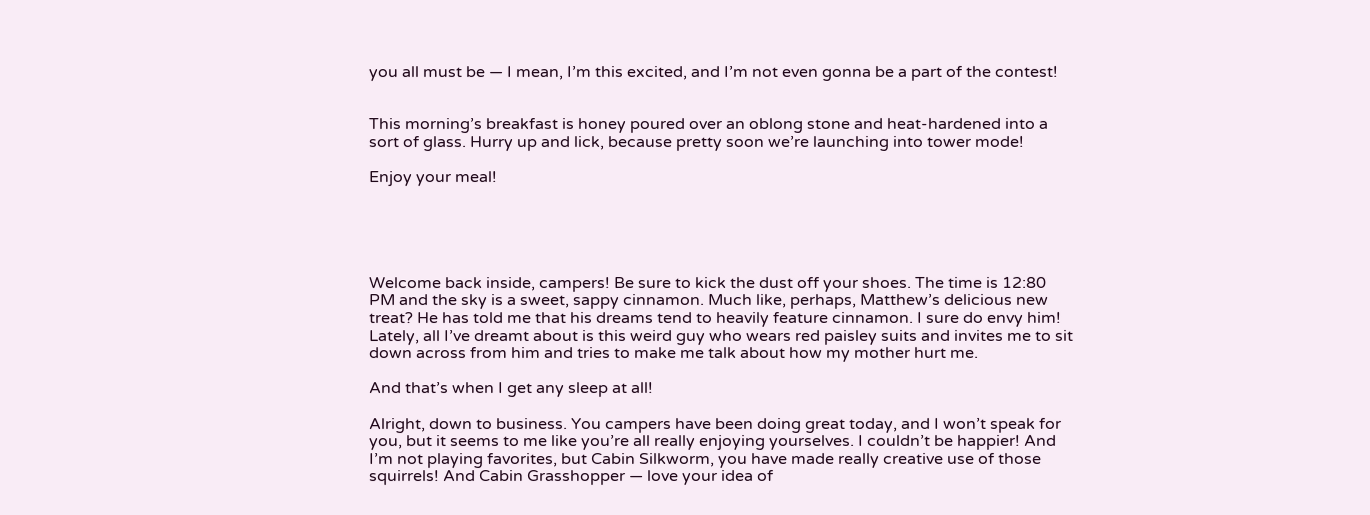you all must be — I mean, I’m this excited, and I’m not even gonna be a part of the contest!


This morning’s breakfast is honey poured over an oblong stone and heat-hardened into a sort of glass. Hurry up and lick, because pretty soon we’re launching into tower mode!

Enjoy your meal!





Welcome back inside, campers! Be sure to kick the dust off your shoes. The time is 12:80 PM and the sky is a sweet, sappy cinnamon. Much like, perhaps, Matthew’s delicious new treat? He has told me that his dreams tend to heavily feature cinnamon. I sure do envy him! Lately, all I’ve dreamt about is this weird guy who wears red paisley suits and invites me to sit down across from him and tries to make me talk about how my mother hurt me.

And that’s when I get any sleep at all!

Alright, down to business. You campers have been doing great today, and I won’t speak for you, but it seems to me like you’re all really enjoying yourselves. I couldn’t be happier! And I’m not playing favorites, but Cabin Silkworm, you have made really creative use of those squirrels! And Cabin Grasshopper — love your idea of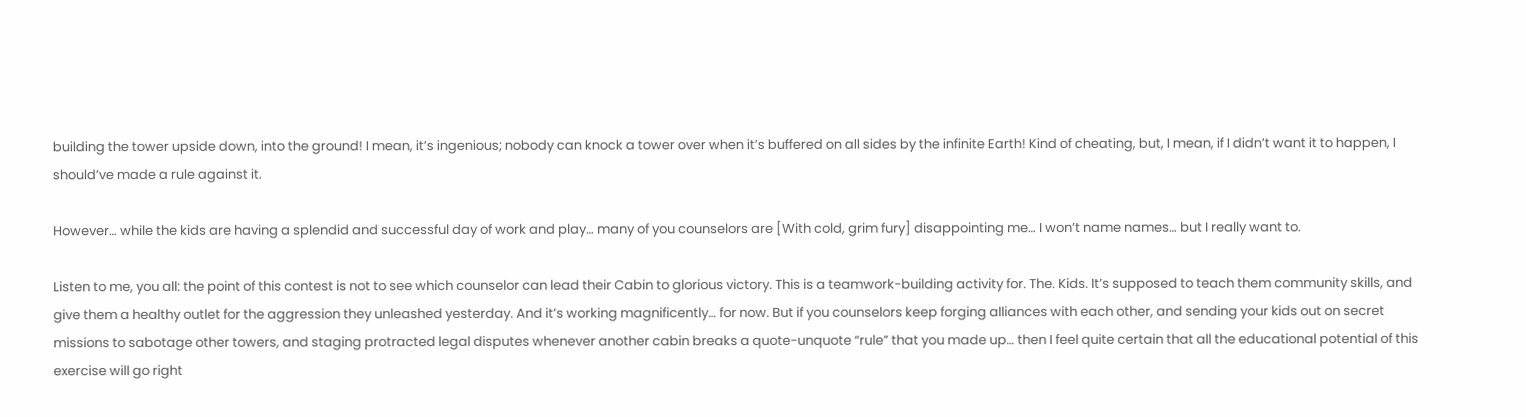building the tower upside down, into the ground! I mean, it’s ingenious; nobody can knock a tower over when it’s buffered on all sides by the infinite Earth! Kind of cheating, but, I mean, if I didn’t want it to happen, I should’ve made a rule against it.

However… while the kids are having a splendid and successful day of work and play… many of you counselors are [With cold, grim fury] disappointing me… I won’t name names… but I really want to.

Listen to me, you all: the point of this contest is not to see which counselor can lead their Cabin to glorious victory. This is a teamwork-building activity for. The. Kids. It’s supposed to teach them community skills, and give them a healthy outlet for the aggression they unleashed yesterday. And it’s working magnificently… for now. But if you counselors keep forging alliances with each other, and sending your kids out on secret missions to sabotage other towers, and staging protracted legal disputes whenever another cabin breaks a quote-unquote “rule” that you made up… then I feel quite certain that all the educational potential of this exercise will go right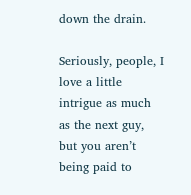down the drain.

Seriously, people, I love a little intrigue as much as the next guy, but you aren’t being paid to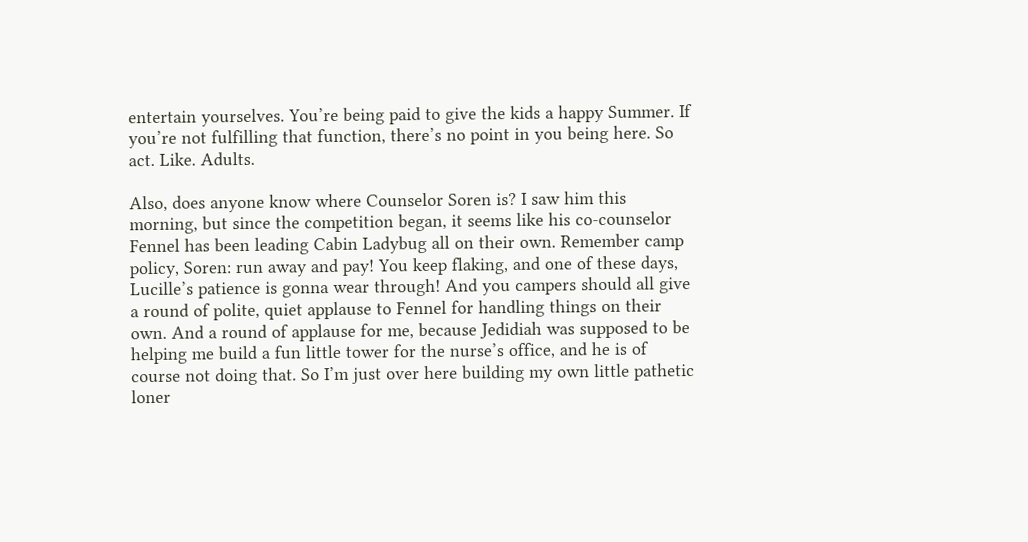entertain yourselves. You’re being paid to give the kids a happy Summer. If you’re not fulfilling that function, there’s no point in you being here. So act. Like. Adults.

Also, does anyone know where Counselor Soren is? I saw him this morning, but since the competition began, it seems like his co-counselor Fennel has been leading Cabin Ladybug all on their own. Remember camp policy, Soren: run away and pay! You keep flaking, and one of these days, Lucille’s patience is gonna wear through! And you campers should all give a round of polite, quiet applause to Fennel for handling things on their own. And a round of applause for me, because Jedidiah was supposed to be helping me build a fun little tower for the nurse’s office, and he is of course not doing that. So I’m just over here building my own little pathetic loner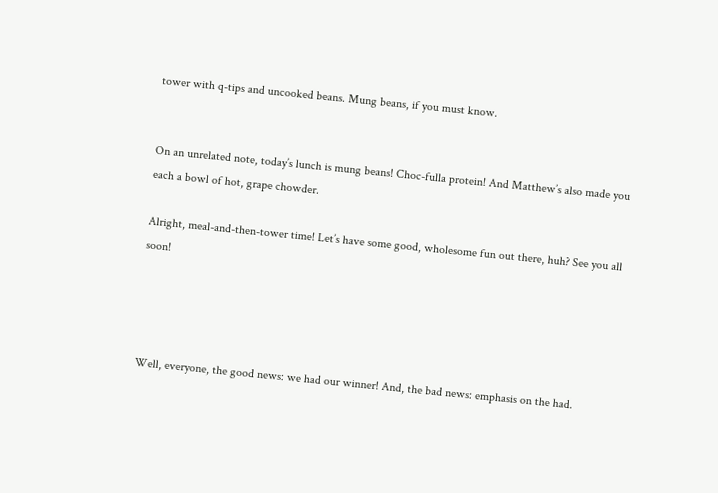tower with q-tips and uncooked beans. Mung beans, if you must know.


On an unrelated note, today’s lunch is mung beans! Choc-fulla protein! And Matthew’s also made you each a bowl of hot, grape chowder.

Alright, meal-and-then-tower time! Let’s have some good, wholesome fun out there, huh? See you all soon!




Well, everyone, the good news: we had our winner! And, the bad news: emphasis on the had.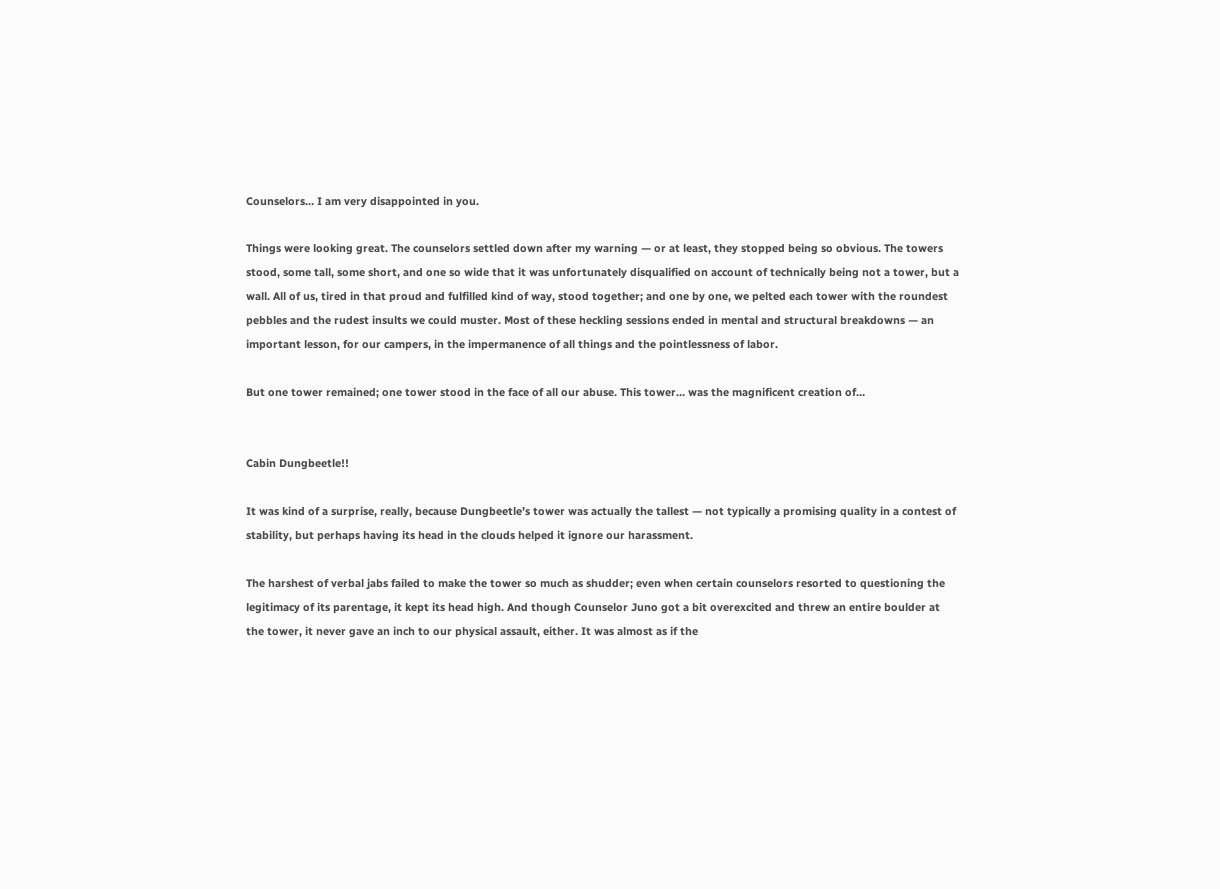Counselors… I am very disappointed in you.

Things were looking great. The counselors settled down after my warning — or at least, they stopped being so obvious. The towers stood, some tall, some short, and one so wide that it was unfortunately disqualified on account of technically being not a tower, but a wall. All of us, tired in that proud and fulfilled kind of way, stood together; and one by one, we pelted each tower with the roundest pebbles and the rudest insults we could muster. Most of these heckling sessions ended in mental and structural breakdowns — an important lesson, for our campers, in the impermanence of all things and the pointlessness of labor.

But one tower remained; one tower stood in the face of all our abuse. This tower… was the magnificent creation of…


Cabin Dungbeetle!!

It was kind of a surprise, really, because Dungbeetle’s tower was actually the tallest — not typically a promising quality in a contest of stability, but perhaps having its head in the clouds helped it ignore our harassment.

The harshest of verbal jabs failed to make the tower so much as shudder; even when certain counselors resorted to questioning the legitimacy of its parentage, it kept its head high. And though Counselor Juno got a bit overexcited and threw an entire boulder at the tower, it never gave an inch to our physical assault, either. It was almost as if the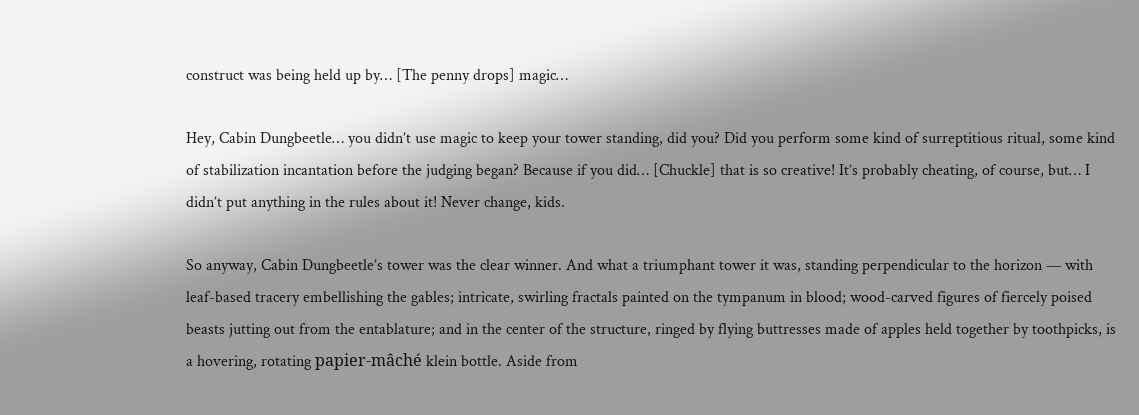construct was being held up by… [The penny drops] magic…

Hey, Cabin Dungbeetle… you didn’t use magic to keep your tower standing, did you? Did you perform some kind of surreptitious ritual, some kind of stabilization incantation before the judging began? Because if you did… [Chuckle] that is so creative! It’s probably cheating, of course, but… I didn’t put anything in the rules about it! Never change, kids.

So anyway, Cabin Dungbeetle’s tower was the clear winner. And what a triumphant tower it was, standing perpendicular to the horizon — with leaf-based tracery embellishing the gables; intricate, swirling fractals painted on the tympanum in blood; wood-carved figures of fiercely poised beasts jutting out from the entablature; and in the center of the structure, ringed by flying buttresses made of apples held together by toothpicks, is a hovering, rotating papier-mâché klein bottle. Aside from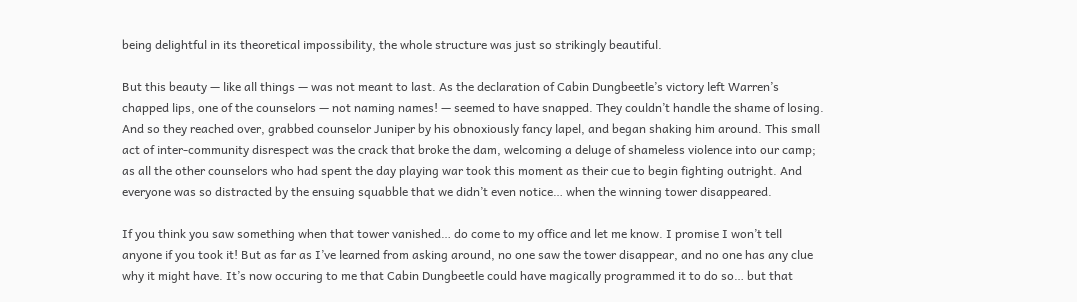being delightful in its theoretical impossibility, the whole structure was just so strikingly beautiful.

But this beauty — like all things — was not meant to last. As the declaration of Cabin Dungbeetle’s victory left Warren’s chapped lips, one of the counselors — not naming names! — seemed to have snapped. They couldn’t handle the shame of losing. And so they reached over, grabbed counselor Juniper by his obnoxiously fancy lapel, and began shaking him around. This small act of inter-community disrespect was the crack that broke the dam, welcoming a deluge of shameless violence into our camp; as all the other counselors who had spent the day playing war took this moment as their cue to begin fighting outright. And everyone was so distracted by the ensuing squabble that we didn’t even notice… when the winning tower disappeared.

If you think you saw something when that tower vanished… do come to my office and let me know. I promise I won’t tell anyone if you took it! But as far as I’ve learned from asking around, no one saw the tower disappear, and no one has any clue why it might have. It’s now occuring to me that Cabin Dungbeetle could have magically programmed it to do so… but that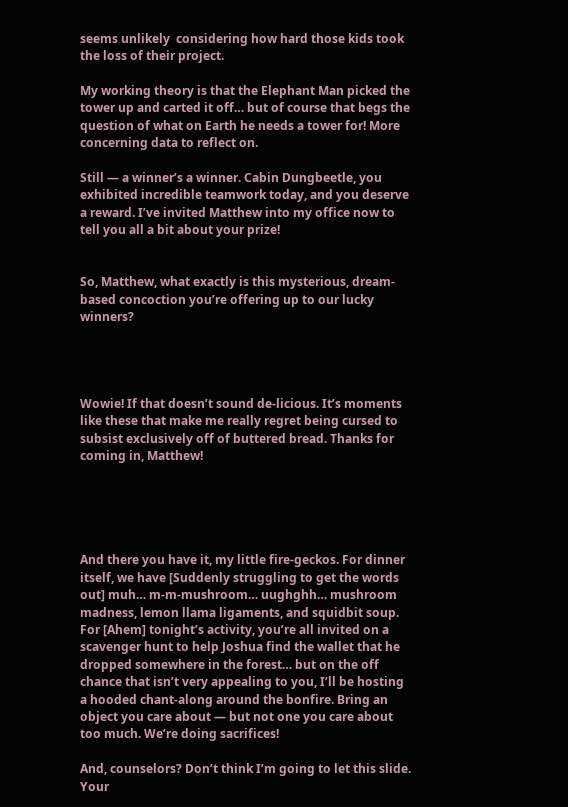seems unlikely  considering how hard those kids took the loss of their project.

My working theory is that the Elephant Man picked the tower up and carted it off… but of course that begs the question of what on Earth he needs a tower for! More concerning data to reflect on.

Still — a winner’s a winner. Cabin Dungbeetle, you exhibited incredible teamwork today, and you deserve a reward. I’ve invited Matthew into my office now to tell you all a bit about your prize!


So, Matthew, what exactly is this mysterious, dream-based concoction you’re offering up to our lucky winners?




Wowie! If that doesn’t sound de-licious. It’s moments like these that make me really regret being cursed to subsist exclusively off of buttered bread. Thanks for coming in, Matthew!





And there you have it, my little fire-geckos. For dinner itself, we have [Suddenly struggling to get the words out] muh… m-m-mushroom… uughghh… mushroom madness, lemon llama ligaments, and squidbit soup. For [Ahem] tonight’s activity, you’re all invited on a scavenger hunt to help Joshua find the wallet that he dropped somewhere in the forest… but on the off chance that isn’t very appealing to you, I’ll be hosting a hooded chant-along around the bonfire. Bring an object you care about — but not one you care about too much. We’re doing sacrifices!

And, counselors? Don’t think I’m going to let this slide. Your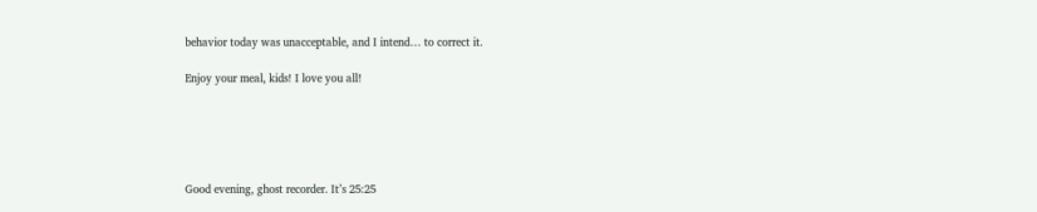behavior today was unacceptable, and I intend… to correct it.

Enjoy your meal, kids! I love you all!





Good evening, ghost recorder. It’s 25:25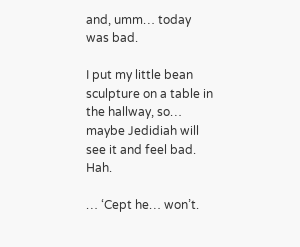and, umm… today was bad.

I put my little bean sculpture on a table in the hallway, so… maybe Jedidiah will see it and feel bad. Hah.

… ‘Cept he… won’t.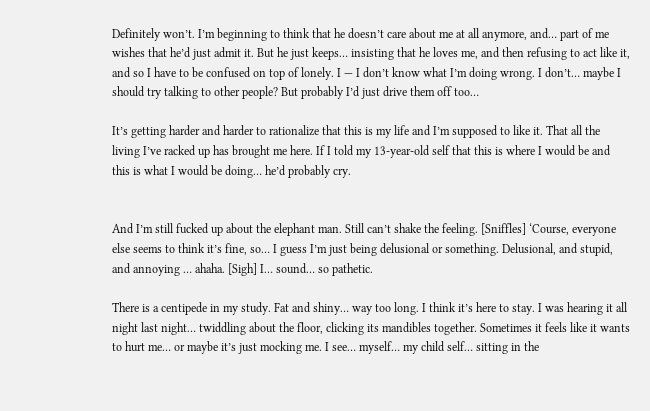Definitely won’t. I’m beginning to think that he doesn’t care about me at all anymore, and… part of me wishes that he’d just admit it. But he just keeps… insisting that he loves me, and then refusing to act like it, and so I have to be confused on top of lonely. I — I don’t know what I’m doing wrong. I don’t… maybe I should try talking to other people? But probably I’d just drive them off too…

It’s getting harder and harder to rationalize that this is my life and I’m supposed to like it. That all the living I’ve racked up has brought me here. If I told my 13-year-old self that this is where I would be and this is what I would be doing… he’d probably cry.


And I’m still fucked up about the elephant man. Still can’t shake the feeling. [Sniffles] ‘Course, everyone else seems to think it’s fine, so… I guess I’m just being delusional or something. Delusional, and stupid, and annoying … ahaha. [Sigh] I… sound… so pathetic.

There is a centipede in my study. Fat and shiny… way too long. I think it’s here to stay. I was hearing it all night last night… twiddling about the floor, clicking its mandibles together. Sometimes it feels like it wants to hurt me… or maybe it’s just mocking me. I see… myself… my child self… sitting in the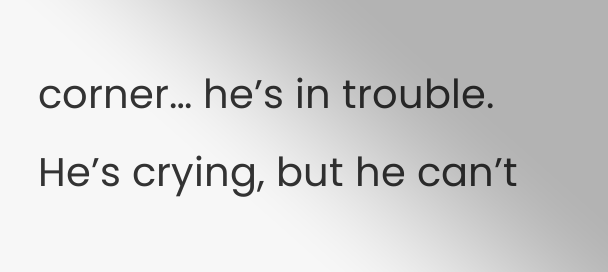corner… he’s in trouble. He’s crying, but he can’t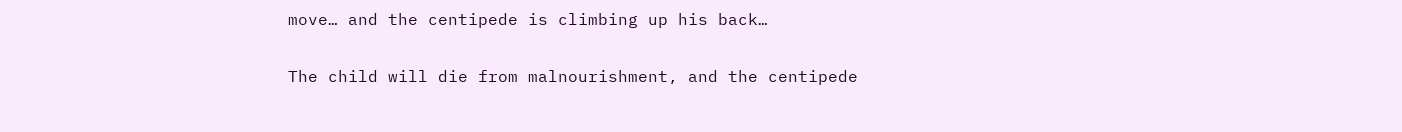move… and the centipede is climbing up his back…

The child will die from malnourishment, and the centipede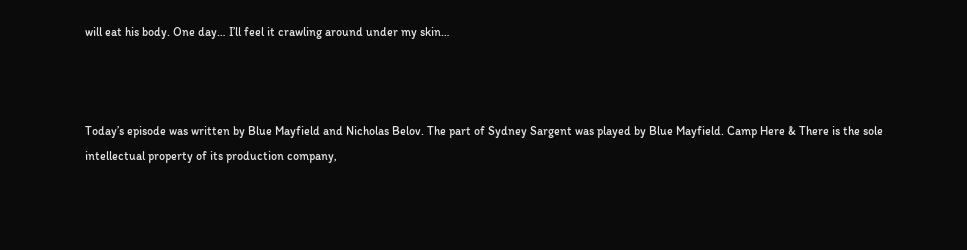will eat his body. One day… I’ll feel it crawling around under my skin…



Today’s episode was written by Blue Mayfield and Nicholas Belov. The part of Sydney Sargent was played by Blue Mayfield. Camp Here & There is the sole intellectual property of its production company,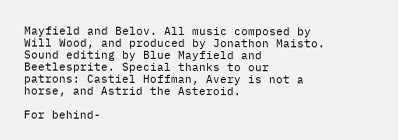Mayfield and Belov. All music composed by Will Wood, and produced by Jonathon Maisto. Sound editing by Blue Mayfield and Beetlesprite. Special thanks to our patrons: Castiel Hoffman, Avery is not a horse, and Astrid the Asteroid.

For behind-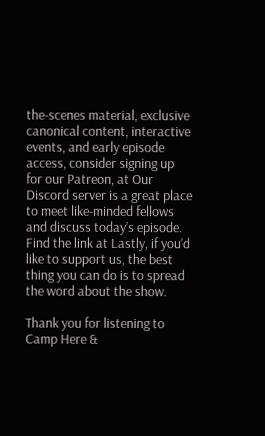the-scenes material, exclusive canonical content, interactive events, and early episode access, consider signing up for our Patreon, at Our Discord server is a great place to meet like-minded fellows and discuss today’s episode. Find the link at Lastly, if you’d like to support us, the best thing you can do is to spread the word about the show.

Thank you for listening to Camp Here &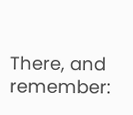There, and remember: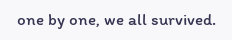one by one, we all survived.